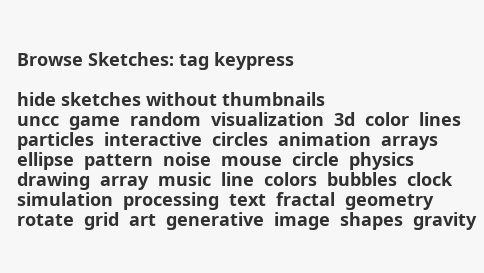Browse Sketches: tag keypress

hide sketches without thumbnails
uncc  game  random  visualization  3d  color  lines  particles  interactive  circles  animation  arrays  ellipse  pattern  noise  mouse  circle  physics  drawing  array  music  line  colors  bubbles  clock  simulation  processing  text  fractal  geometry  rotate  grid  art  generative  image  shapes  gravity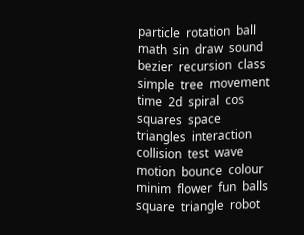particle  rotation  ball  math  sin  draw  sound  bezier  recursion  class  simple  tree  movement  time  2d  spiral  cos  squares  space  triangles  interaction  collision  test  wave  motion  bounce  colour  minim  flower  fun  balls  square  triangle  robot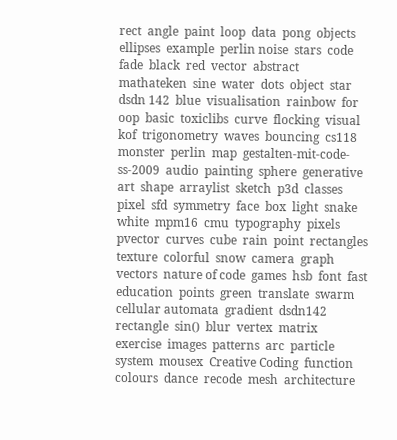rect  angle  paint  loop  data  pong  objects  ellipses  example  perlin noise  stars  code  fade  black  red  vector  abstract  mathateken  sine  water  dots  object  star  dsdn 142  blue  visualisation  rainbow  for  oop  basic  toxiclibs  curve  flocking  visual  kof  trigonometry  waves  bouncing  cs118  monster  perlin  map  gestalten-mit-code-ss-2009  audio  painting  sphere  generative art  shape  arraylist  sketch  p3d  classes  pixel  sfd  symmetry  face  box  light  snake  white  mpm16  cmu  typography  pixels  pvector  curves  cube  rain  point  rectangles  texture  colorful  snow  camera  graph  vectors  nature of code  games  hsb  font  fast  education  points  green  translate  swarm  cellular automata  gradient  dsdn142  rectangle  sin()  blur  vertex  matrix  exercise  images  patterns  arc  particle system  mousex  Creative Coding  function  colours  dance  recode  mesh  architecture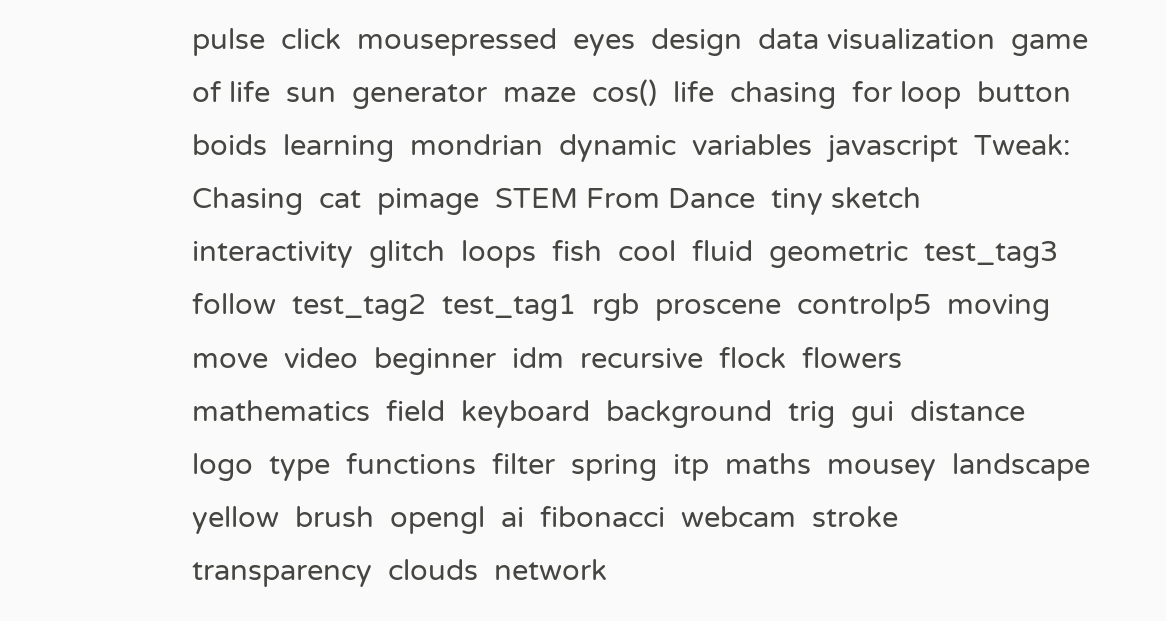pulse  click  mousepressed  eyes  design  data visualization  game of life  sun  generator  maze  cos()  life  chasing  for loop  button  boids  learning  mondrian  dynamic  variables  javascript  Tweak: Chasing  cat  pimage  STEM From Dance  tiny sketch  interactivity  glitch  loops  fish  cool  fluid  geometric  test_tag3  follow  test_tag2  test_tag1  rgb  proscene  controlp5  moving  move  video  beginner  idm  recursive  flock  flowers  mathematics  field  keyboard  background  trig  gui  distance  logo  type  functions  filter  spring  itp  maths  mousey  landscape  yellow  brush  opengl  ai  fibonacci  webcam  stroke  transparency  clouds  network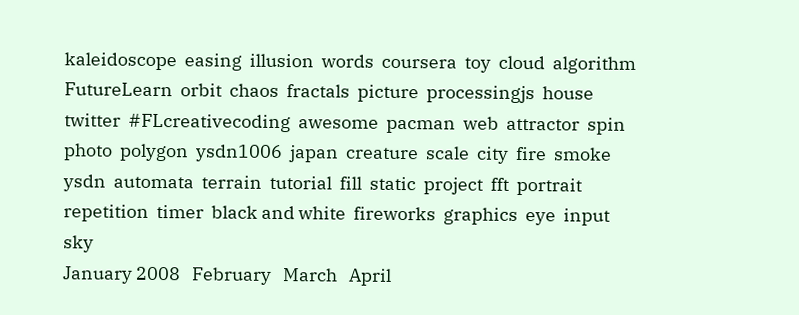kaleidoscope  easing  illusion  words  coursera  toy  cloud  algorithm  FutureLearn  orbit  chaos  fractals  picture  processingjs  house  twitter  #FLcreativecoding  awesome  pacman  web  attractor  spin  photo  polygon  ysdn1006  japan  creature  scale  city  fire  smoke  ysdn  automata  terrain  tutorial  fill  static  project  fft  portrait  repetition  timer  black and white  fireworks  graphics  eye  input  sky
January 2008   February   March   April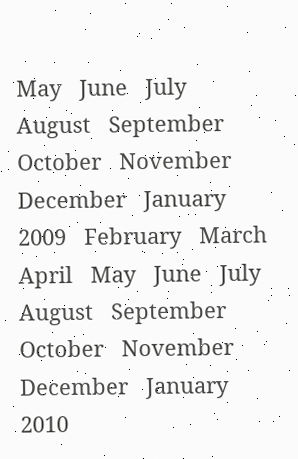May   June   July   August   September   October   November   December   January 2009   February   March   April   May   June   July   August   September   October   November   December   January 2010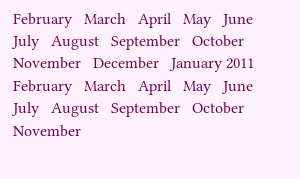February   March   April   May   June   July   August   September   October   November   December   January 2011   February   March   April   May   June   July   August   September   October   November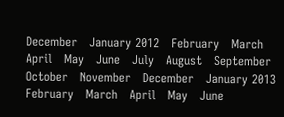December   January 2012   February   March   April   May   June   July   August   September   October   November   December   January 2013   February   March   April   May   June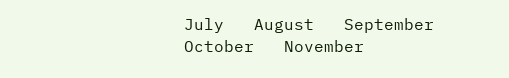July   August   September   October   November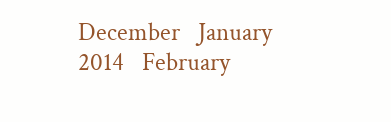December   January 2014   February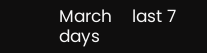March    last 7 days